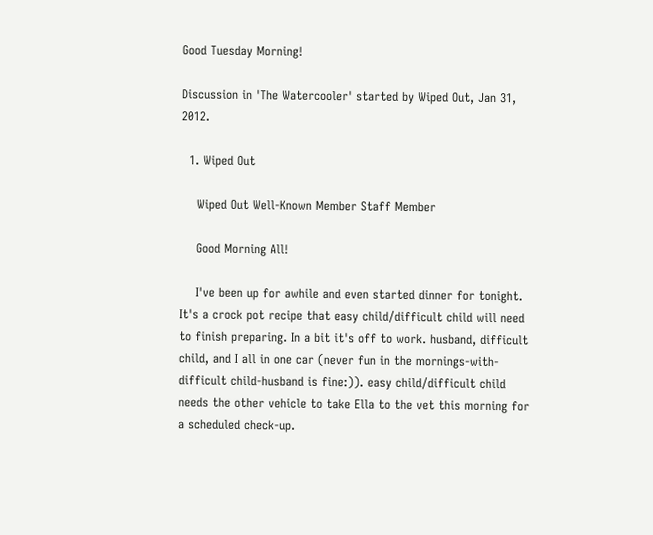Good Tuesday Morning!

Discussion in 'The Watercooler' started by Wiped Out, Jan 31, 2012.

  1. Wiped Out

    Wiped Out Well-Known Member Staff Member

    Good Morning All!

    I've been up for awhile and even started dinner for tonight. It's a crock pot recipe that easy child/difficult child will need to finish preparing. In a bit it's off to work. husband, difficult child, and I all in one car (never fun in the mornings-with-difficult child-husband is fine:)). easy child/difficult child needs the other vehicle to take Ella to the vet this morning for a scheduled check-up.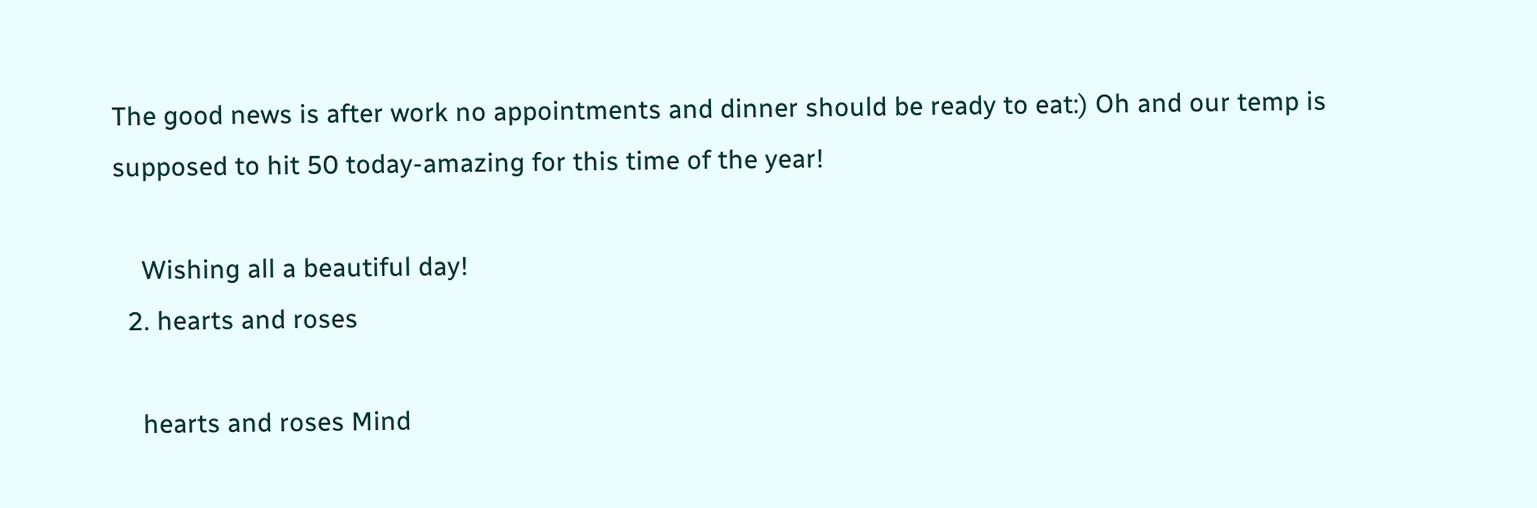The good news is after work no appointments and dinner should be ready to eat:) Oh and our temp is supposed to hit 50 today-amazing for this time of the year!

    Wishing all a beautiful day!
  2. hearts and roses

    hearts and roses Mind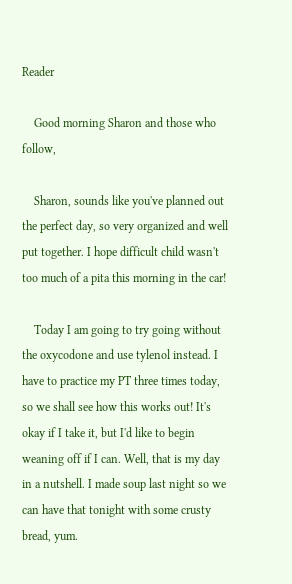Reader

    Good morning Sharon and those who follow,

    Sharon, sounds like you've planned out the perfect day, so very organized and well put together. I hope difficult child wasn't too much of a pita this morning in the car!

    Today I am going to try going without the oxycodone and use tylenol instead. I have to practice my PT three times today, so we shall see how this works out! It's okay if I take it, but I'd like to begin weaning off if I can. Well, that is my day in a nutshell. I made soup last night so we can have that tonight with some crusty bread, yum.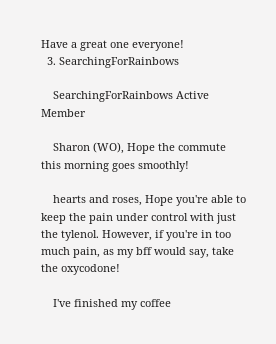Have a great one everyone!
  3. SearchingForRainbows

    SearchingForRainbows Active Member

    Sharon (WO), Hope the commute this morning goes smoothly!

    hearts and roses, Hope you're able to keep the pain under control with just the tylenol. However, if you're in too much pain, as my bff would say, take the oxycodone!

    I've finished my coffee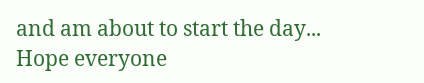and am about to start the day... Hope everyone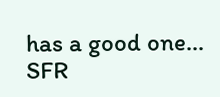has a good one... SFR